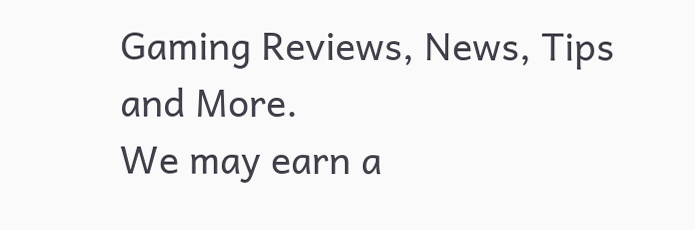Gaming Reviews, News, Tips and More.
We may earn a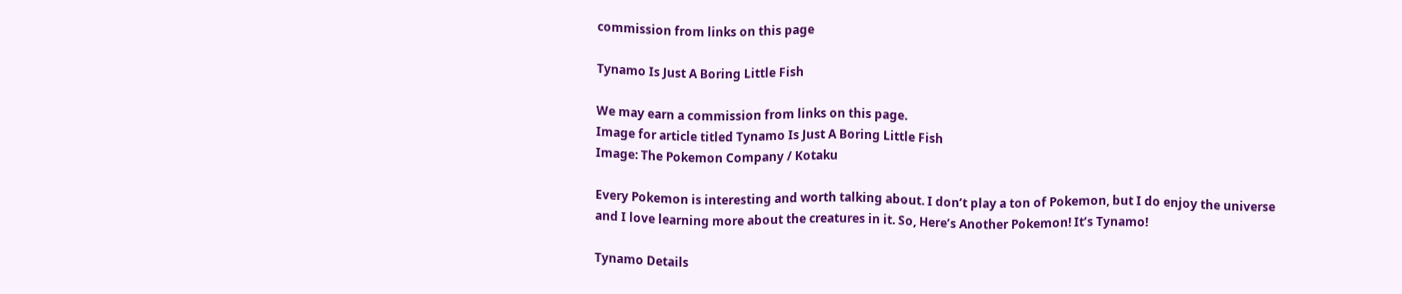commission from links on this page

Tynamo Is Just A Boring Little Fish

We may earn a commission from links on this page.
Image for article titled Tynamo Is Just A Boring Little Fish
Image: The Pokemon Company / Kotaku

Every Pokemon is interesting and worth talking about. I don’t play a ton of Pokemon, but I do enjoy the universe and I love learning more about the creatures in it. So, Here’s Another Pokemon! It’s Tynamo!

Tynamo Details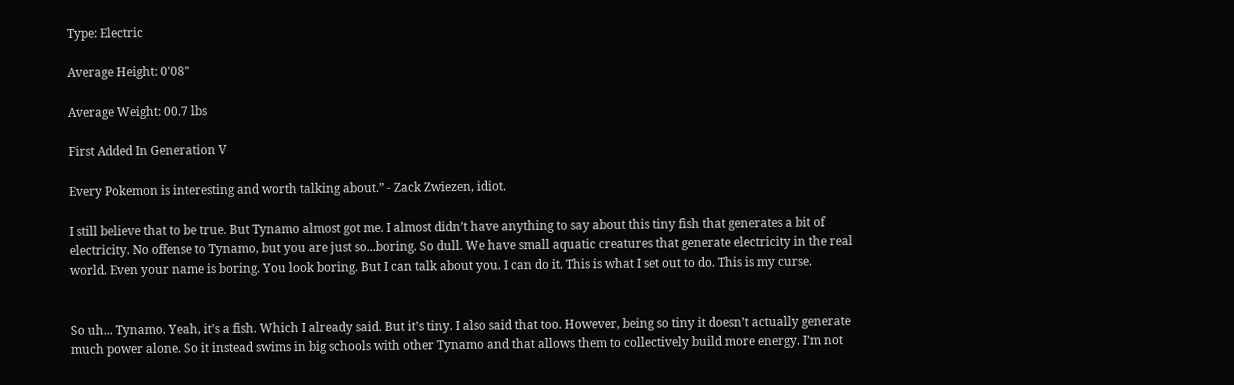Type: Electric

Average Height: 0'08"

Average Weight: 00.7 lbs

First Added In Generation V

Every Pokemon is interesting and worth talking about.” - Zack Zwiezen, idiot.

I still believe that to be true. But Tynamo almost got me. I almost didn’t have anything to say about this tiny fish that generates a bit of electricity. No offense to Tynamo, but you are just so...boring. So dull. We have small aquatic creatures that generate electricity in the real world. Even your name is boring. You look boring. But I can talk about you. I can do it. This is what I set out to do. This is my curse.


So uh... Tynamo. Yeah, it’s a fish. Which I already said. But it’s tiny. I also said that too. However, being so tiny it doesn’t actually generate much power alone. So it instead swims in big schools with other Tynamo and that allows them to collectively build more energy. I’m not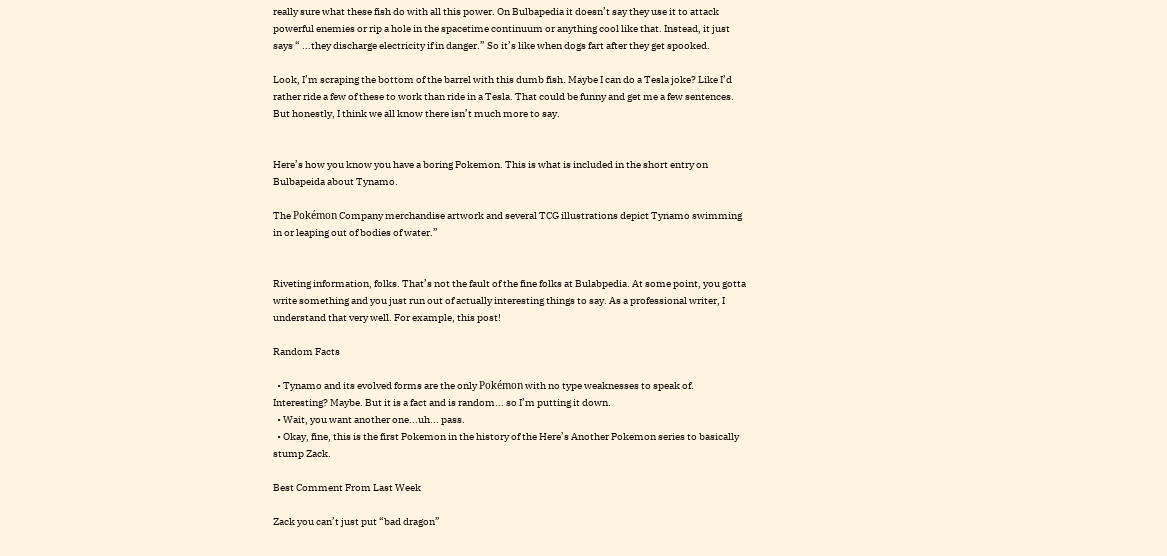really sure what these fish do with all this power. On Bulbapedia it doesn’t say they use it to attack powerful enemies or rip a hole in the spacetime continuum or anything cool like that. Instead, it just says “ ...they discharge electricity if in danger.” So it’s like when dogs fart after they get spooked.

Look, I’m scraping the bottom of the barrel with this dumb fish. Maybe I can do a Tesla joke? Like I’d rather ride a few of these to work than ride in a Tesla. That could be funny and get me a few sentences. But honestly, I think we all know there isn’t much more to say.


Here’s how you know you have a boring Pokemon. This is what is included in the short entry on Bulbapeida about Tynamo.

The Pokémon Company merchandise artwork and several TCG illustrations depict Tynamo swimming in or leaping out of bodies of water.”


Riveting information, folks. That’s not the fault of the fine folks at Bulabpedia. At some point, you gotta write something and you just run out of actually interesting things to say. As a professional writer, I understand that very well. For example, this post!

Random Facts

  • Tynamo and its evolved forms are the only Pokémon with no type weaknesses to speak of. Interesting? Maybe. But it is a fact and is random... so I’m putting it down.
  • Wait, you want another one...uh... pass.
  • Okay, fine, this is the first Pokemon in the history of the Here’s Another Pokemon series to basically stump Zack.

Best Comment From Last Week

Zack you can’t just put “bad dragon”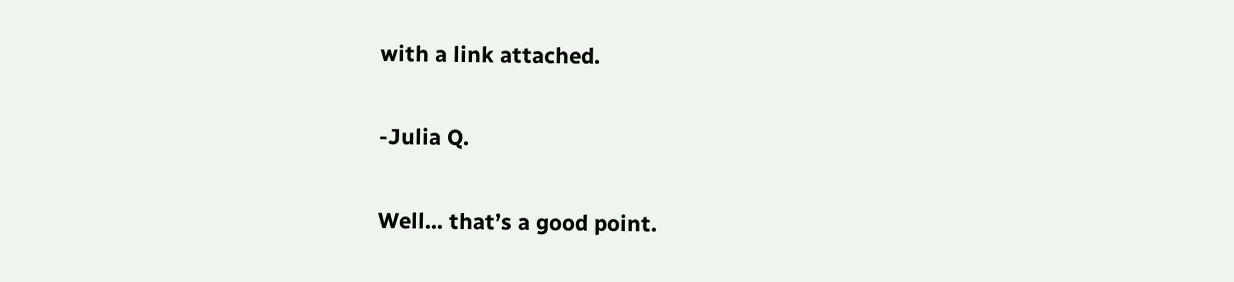with a link attached.

-Julia Q.

Well... that’s a good point.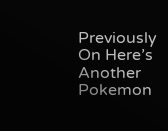Previously On Here’s Another Pokemon